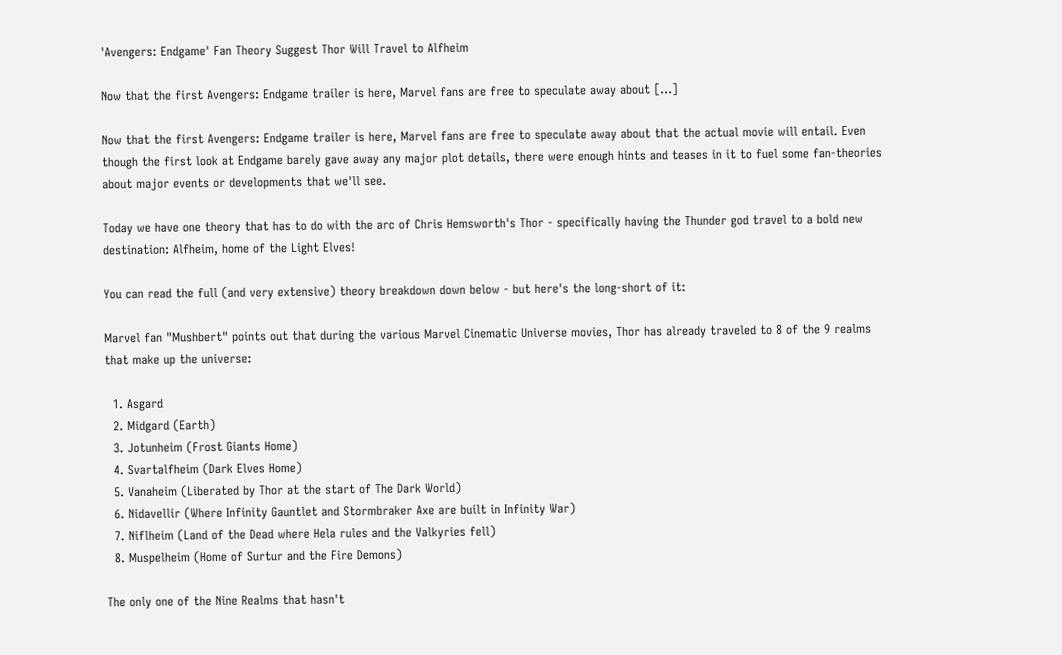'Avengers: Endgame' Fan Theory Suggest Thor Will Travel to Alfheim

Now that the first Avengers: Endgame trailer is here, Marvel fans are free to speculate away about [...]

Now that the first Avengers: Endgame trailer is here, Marvel fans are free to speculate away about that the actual movie will entail. Even though the first look at Endgame barely gave away any major plot details, there were enough hints and teases in it to fuel some fan-theories about major events or developments that we'll see.

Today we have one theory that has to do with the arc of Chris Hemsworth's Thor - specifically having the Thunder god travel to a bold new destination: Alfheim, home of the Light Elves!

You can read the full (and very extensive) theory breakdown down below - but here's the long-short of it:

Marvel fan "Mushbert" points out that during the various Marvel Cinematic Universe movies, Thor has already traveled to 8 of the 9 realms that make up the universe:

  1. Asgard
  2. Midgard (Earth)
  3. Jotunheim (Frost Giants Home)
  4. Svartalfheim (Dark Elves Home)
  5. Vanaheim (Liberated by Thor at the start of The Dark World)
  6. Nidavellir (Where Infinity Gauntlet and Stormbraker Axe are built in Infinity War)
  7. Niflheim (Land of the Dead where Hela rules and the Valkyries fell)
  8. Muspelheim (Home of Surtur and the Fire Demons)

The only one of the Nine Realms that hasn't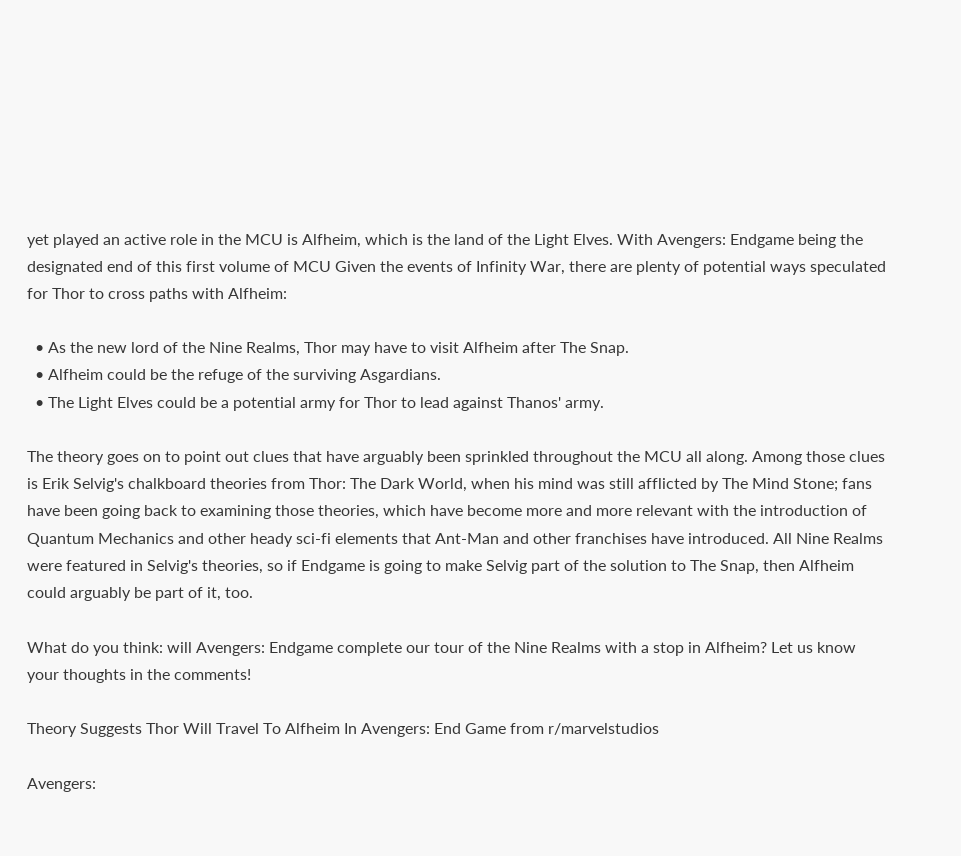yet played an active role in the MCU is Alfheim, which is the land of the Light Elves. With Avengers: Endgame being the designated end of this first volume of MCU Given the events of Infinity War, there are plenty of potential ways speculated for Thor to cross paths with Alfheim:

  • As the new lord of the Nine Realms, Thor may have to visit Alfheim after The Snap.
  • Alfheim could be the refuge of the surviving Asgardians.
  • The Light Elves could be a potential army for Thor to lead against Thanos' army.

The theory goes on to point out clues that have arguably been sprinkled throughout the MCU all along. Among those clues is Erik Selvig's chalkboard theories from Thor: The Dark World, when his mind was still afflicted by The Mind Stone; fans have been going back to examining those theories, which have become more and more relevant with the introduction of Quantum Mechanics and other heady sci-fi elements that Ant-Man and other franchises have introduced. All Nine Realms were featured in Selvig's theories, so if Endgame is going to make Selvig part of the solution to The Snap, then Alfheim could arguably be part of it, too.

What do you think: will Avengers: Endgame complete our tour of the Nine Realms with a stop in Alfheim? Let us know your thoughts in the comments!

Theory Suggests Thor Will Travel To Alfheim In Avengers: End Game from r/marvelstudios

Avengers: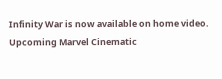Infinity War is now available on home video. Upcoming Marvel Cinematic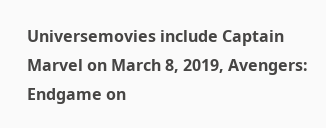Universemovies include Captain Marvel on March 8, 2019, Avengers: Endgame on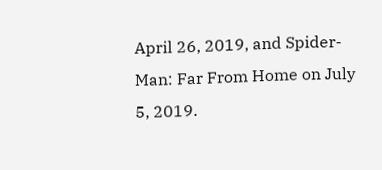April 26, 2019, and Spider-Man: Far From Home on July 5, 2019.